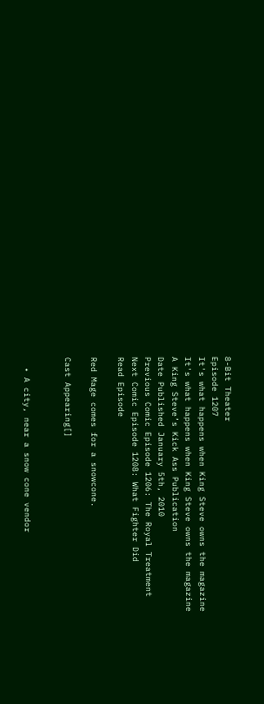8-Bit Theater
Episode 1207
It's what happens when King Steve owns the magazine
It's what happens when King Steve owns the magazine
A King Steve’s Kick Ass Publication
Date Published January 5th, 2010
Previous Comic Episode 1206: The Royal Treatment
Next Comic Episode 1208: What Fighter Did
Read Episode

Red Mage comes for a snowcone.

Cast Appearing[]


  • A city, near a snow cone vendor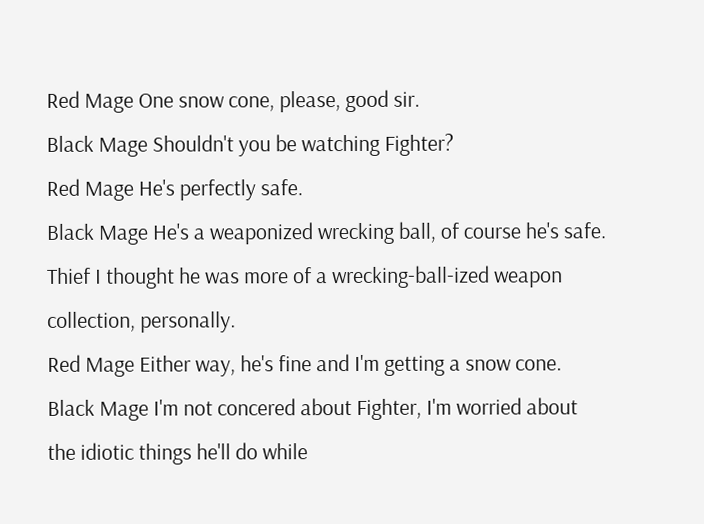Red Mage One snow cone, please, good sir.
Black Mage Shouldn't you be watching Fighter?
Red Mage He's perfectly safe.
Black Mage He's a weaponized wrecking ball, of course he's safe.
Thief I thought he was more of a wrecking-ball-ized weapon collection, personally.
Red Mage Either way, he's fine and I'm getting a snow cone.
Black Mage I'm not concered about Fighter, I'm worried about the idiotic things he'll do while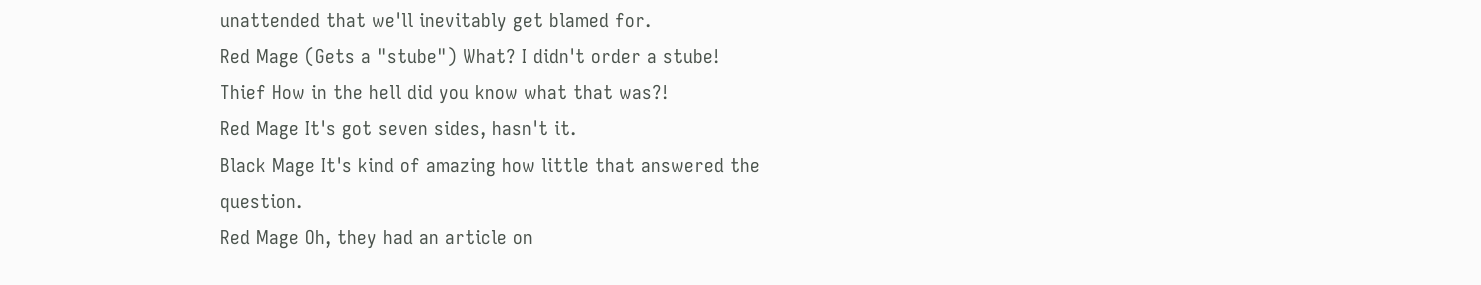unattended that we'll inevitably get blamed for.
Red Mage (Gets a "stube") What? I didn't order a stube!
Thief How in the hell did you know what that was?!
Red Mage It's got seven sides, hasn't it.
Black Mage It's kind of amazing how little that answered the question.
Red Mage Oh, they had an article on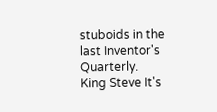stuboids in the last Inventor's Quarterly.
King Steve It's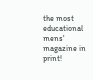the most educational mens' magazine in print!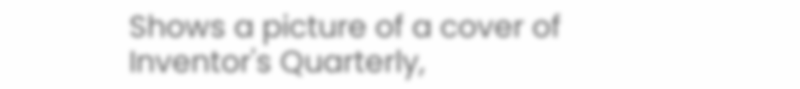Shows a picture of a cover of Inventor's Quarterly,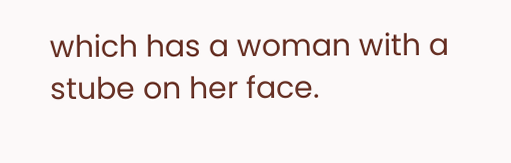which has a woman with a stube on her face.